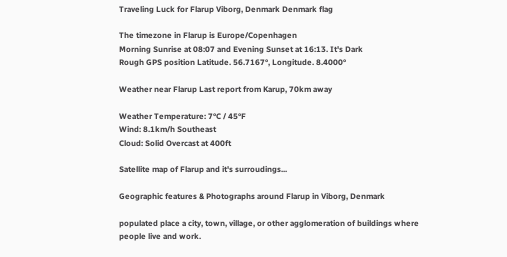Traveling Luck for Flarup Viborg, Denmark Denmark flag

The timezone in Flarup is Europe/Copenhagen
Morning Sunrise at 08:07 and Evening Sunset at 16:13. It's Dark
Rough GPS position Latitude. 56.7167°, Longitude. 8.4000°

Weather near Flarup Last report from Karup, 70km away

Weather Temperature: 7°C / 45°F
Wind: 8.1km/h Southeast
Cloud: Solid Overcast at 400ft

Satellite map of Flarup and it's surroudings...

Geographic features & Photographs around Flarup in Viborg, Denmark

populated place a city, town, village, or other agglomeration of buildings where people live and work.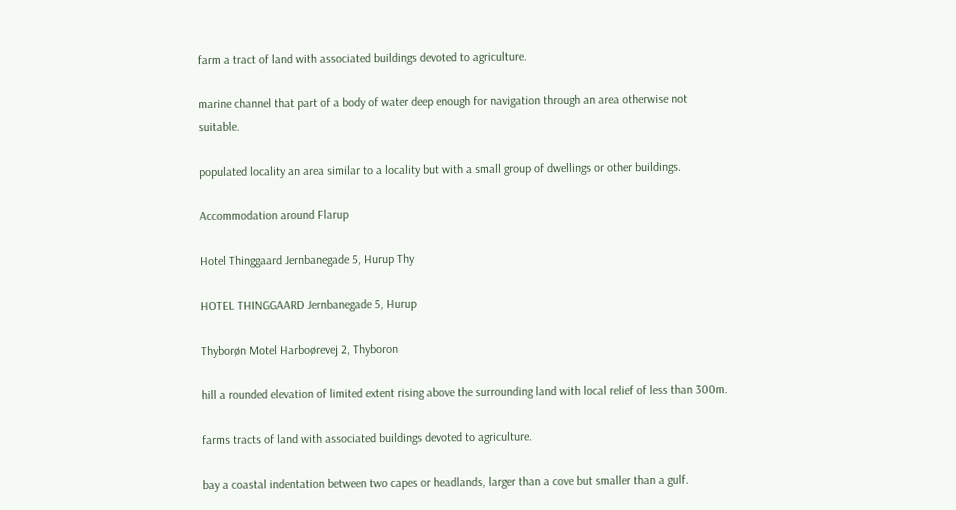farm a tract of land with associated buildings devoted to agriculture.

marine channel that part of a body of water deep enough for navigation through an area otherwise not suitable.

populated locality an area similar to a locality but with a small group of dwellings or other buildings.

Accommodation around Flarup

Hotel Thinggaard Jernbanegade 5, Hurup Thy

HOTEL THINGGAARD Jernbanegade 5, Hurup

Thyborøn Motel Harboørevej 2, Thyboron

hill a rounded elevation of limited extent rising above the surrounding land with local relief of less than 300m.

farms tracts of land with associated buildings devoted to agriculture.

bay a coastal indentation between two capes or headlands, larger than a cove but smaller than a gulf.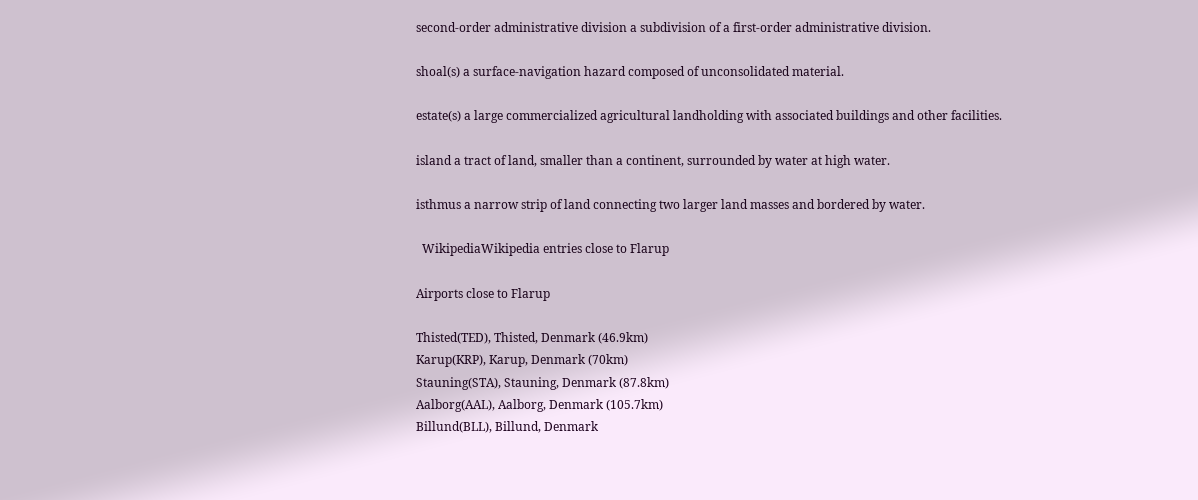second-order administrative division a subdivision of a first-order administrative division.

shoal(s) a surface-navigation hazard composed of unconsolidated material.

estate(s) a large commercialized agricultural landholding with associated buildings and other facilities.

island a tract of land, smaller than a continent, surrounded by water at high water.

isthmus a narrow strip of land connecting two larger land masses and bordered by water.

  WikipediaWikipedia entries close to Flarup

Airports close to Flarup

Thisted(TED), Thisted, Denmark (46.9km)
Karup(KRP), Karup, Denmark (70km)
Stauning(STA), Stauning, Denmark (87.8km)
Aalborg(AAL), Aalborg, Denmark (105.7km)
Billund(BLL), Billund, Denmark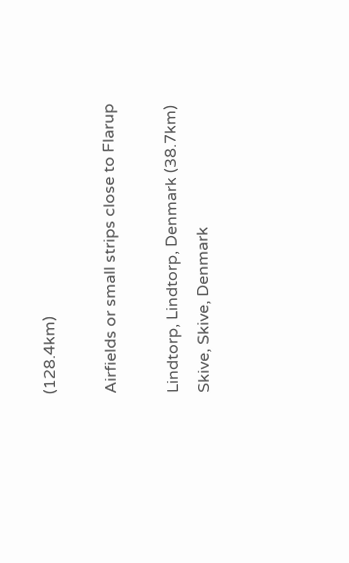(128.4km)

Airfields or small strips close to Flarup

Lindtorp, Lindtorp, Denmark (38.7km)
Skive, Skive, Denmark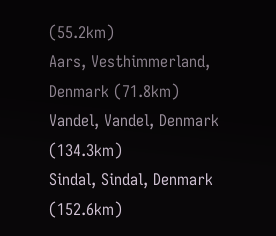(55.2km)
Aars, Vesthimmerland, Denmark (71.8km)
Vandel, Vandel, Denmark (134.3km)
Sindal, Sindal, Denmark (152.6km)